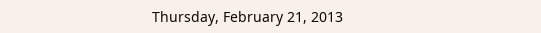Thursday, February 21, 2013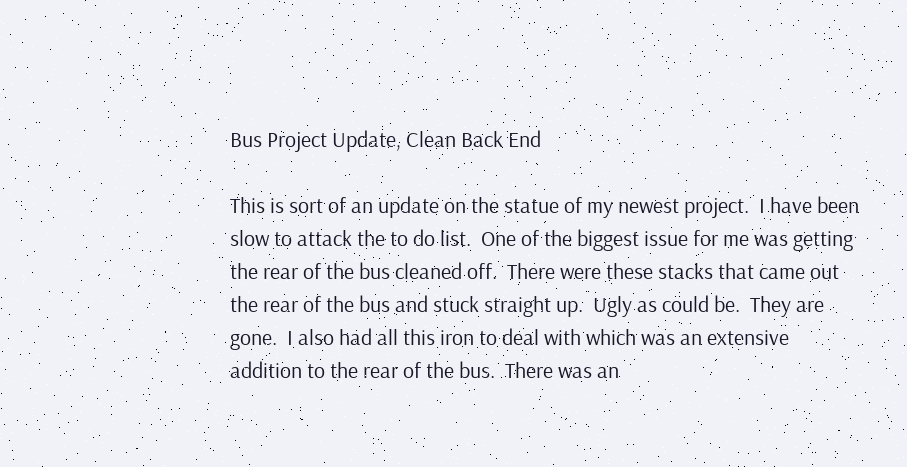Bus Project Update, Clean Back End

This is sort of an update on the statue of my newest project.  I have been slow to attack the to do list.  One of the biggest issue for me was getting the rear of the bus cleaned off.  There were these stacks that came out the rear of the bus and stuck straight up.  Ugly as could be.  They are gone.  I also had all this iron to deal with which was an extensive addition to the rear of the bus.  There was an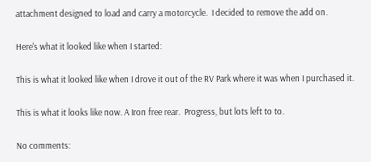attachment designed to load and carry a motorcycle.  I decided to remove the add on.

Here's what it looked like when I started:

This is what it looked like when I drove it out of the RV Park where it was when I purchased it.

This is what it looks like now. A Iron free rear.  Progress, but lots left to to.

No comments: